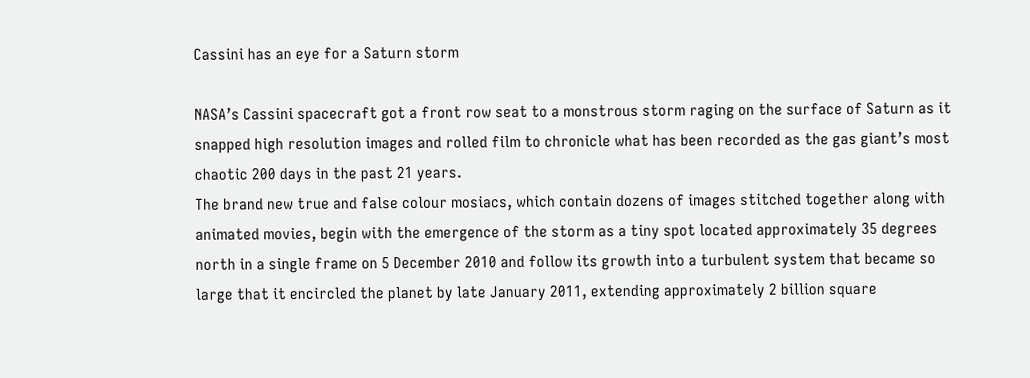Cassini has an eye for a Saturn storm

NASA’s Cassini spacecraft got a front row seat to a monstrous storm raging on the surface of Saturn as it snapped high resolution images and rolled film to chronicle what has been recorded as the gas giant’s most chaotic 200 days in the past 21 years.
The brand new true and false colour mosiacs, which contain dozens of images stitched together along with animated movies, begin with the emergence of the storm as a tiny spot located approximately 35 degrees north in a single frame on 5 December 2010 and follow its growth into a turbulent system that became so large that it encircled the planet by late January 2011, extending approximately 2 billion square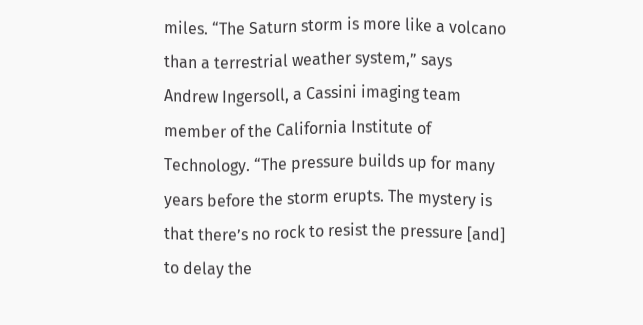miles. “The Saturn storm is more like a volcano than a terrestrial weather system,” says Andrew Ingersoll, a Cassini imaging team member of the California Institute of Technology. “The pressure builds up for many years before the storm erupts. The mystery is that there’s no rock to resist the pressure [and] to delay the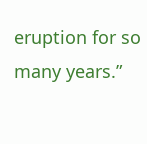eruption for so many years.”